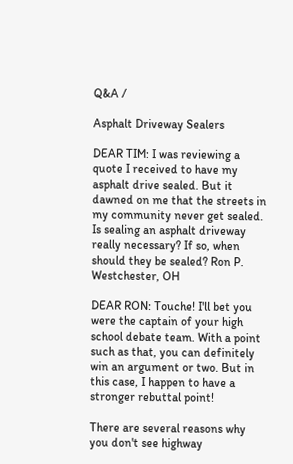Q&A /

Asphalt Driveway Sealers

DEAR TIM: I was reviewing a quote I received to have my asphalt drive sealed. But it dawned on me that the streets in my community never get sealed. Is sealing an asphalt driveway really necessary? If so, when should they be sealed? Ron P. Westchester, OH

DEAR RON: Touche! I'll bet you were the captain of your high school debate team. With a point such as that, you can definitely win an argument or two. But in this case, I happen to have a stronger rebuttal point!

There are several reasons why you don't see highway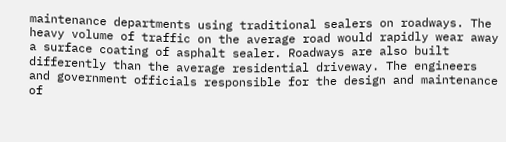maintenance departments using traditional sealers on roadways. The heavy volume of traffic on the average road would rapidly wear away a surface coating of asphalt sealer. Roadways are also built differently than the average residential driveway. The engineers and government officials responsible for the design and maintenance of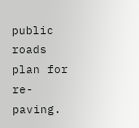public roads plan for re-paving.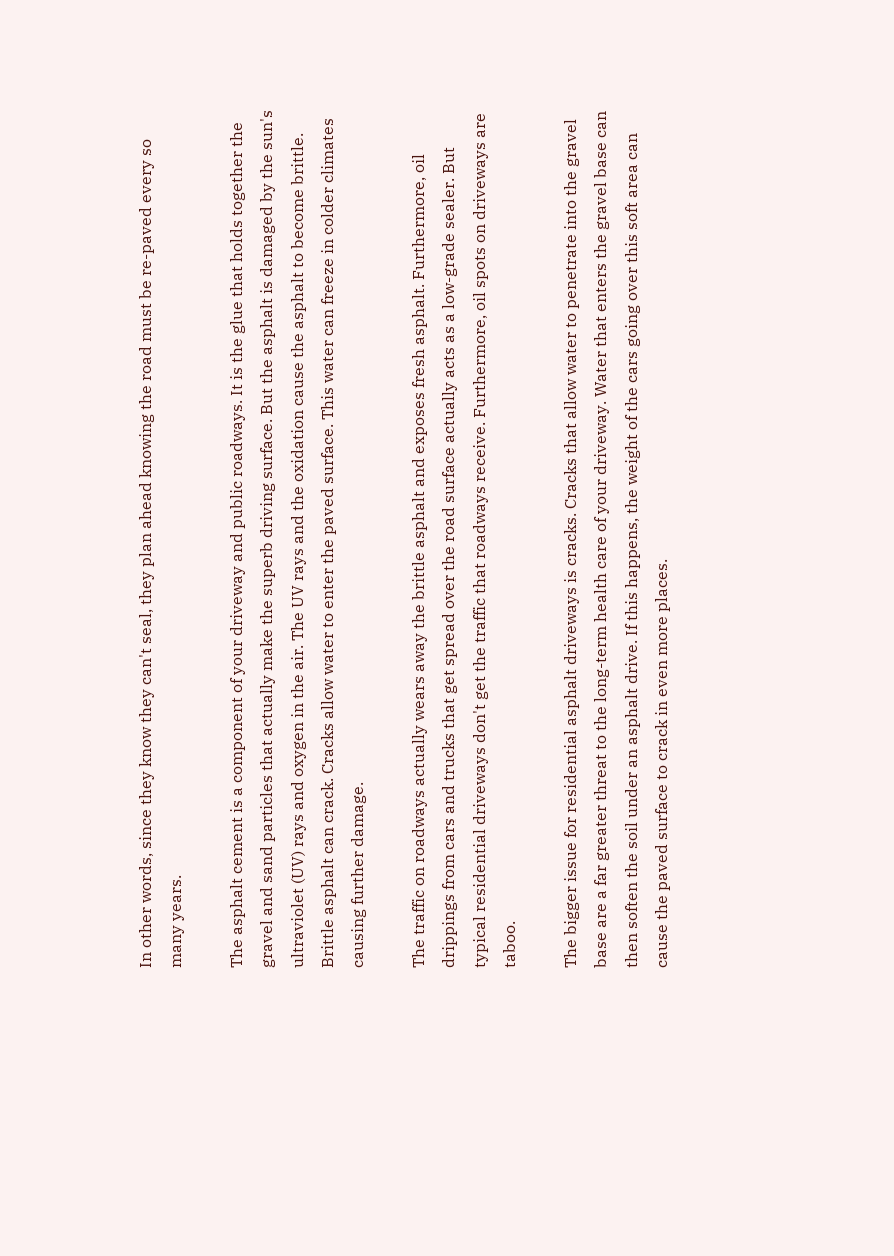In other words, since they know they can't seal, they plan ahead knowing the road must be re-paved every so many years.

The asphalt cement is a component of your driveway and public roadways. It is the glue that holds together the gravel and sand particles that actually make the superb driving surface. But the asphalt is damaged by the sun's ultraviolet (UV) rays and oxygen in the air. The UV rays and the oxidation cause the asphalt to become brittle. Brittle asphalt can crack. Cracks allow water to enter the paved surface. This water can freeze in colder climates causing further damage.

The traffic on roadways actually wears away the brittle asphalt and exposes fresh asphalt. Furthermore, oil drippings from cars and trucks that get spread over the road surface actually acts as a low-grade sealer. But typical residential driveways don't get the traffic that roadways receive. Furthermore, oil spots on driveways are taboo.

The bigger issue for residential asphalt driveways is cracks. Cracks that allow water to penetrate into the gravel base are a far greater threat to the long-term health care of your driveway. Water that enters the gravel base can then soften the soil under an asphalt drive. If this happens, the weight of the cars going over this soft area can cause the paved surface to crack in even more places.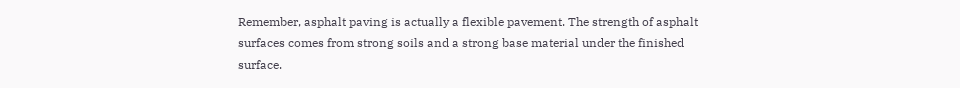Remember, asphalt paving is actually a flexible pavement. The strength of asphalt surfaces comes from strong soils and a strong base material under the finished surface.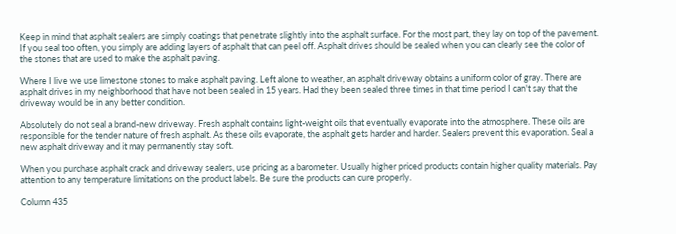Keep in mind that asphalt sealers are simply coatings that penetrate slightly into the asphalt surface. For the most part, they lay on top of the pavement. If you seal too often, you simply are adding layers of asphalt that can peel off. Asphalt drives should be sealed when you can clearly see the color of the stones that are used to make the asphalt paving.

Where I live we use limestone stones to make asphalt paving. Left alone to weather, an asphalt driveway obtains a uniform color of gray. There are asphalt drives in my neighborhood that have not been sealed in 15 years. Had they been sealed three times in that time period I can't say that the driveway would be in any better condition.

Absolutely do not seal a brand-new driveway. Fresh asphalt contains light-weight oils that eventually evaporate into the atmosphere. These oils are responsible for the tender nature of fresh asphalt. As these oils evaporate, the asphalt gets harder and harder. Sealers prevent this evaporation. Seal a new asphalt driveway and it may permanently stay soft.

When you purchase asphalt crack and driveway sealers, use pricing as a barometer. Usually higher priced products contain higher quality materials. Pay attention to any temperature limitations on the product labels. Be sure the products can cure properly.

Column 435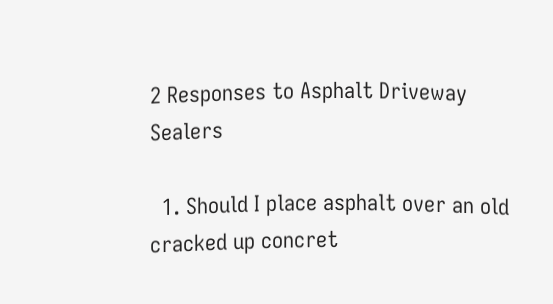2 Responses to Asphalt Driveway Sealers

  1. Should I place asphalt over an old cracked up concret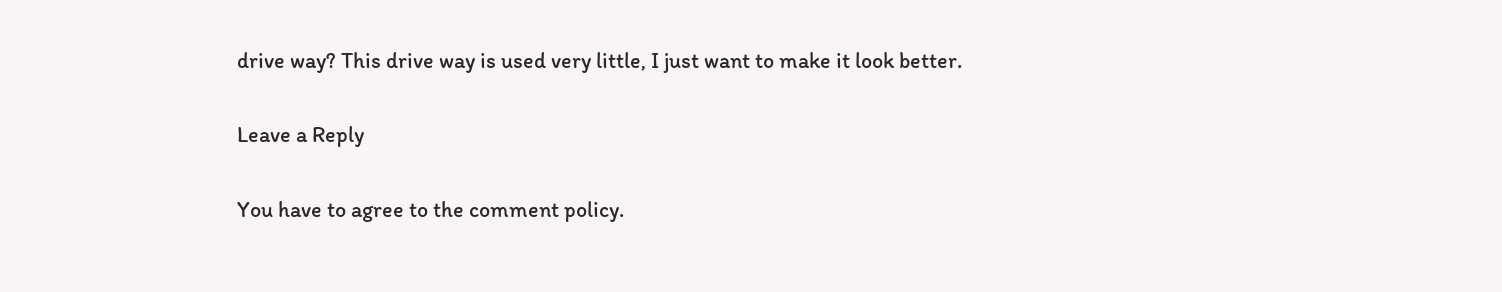drive way? This drive way is used very little, I just want to make it look better.

Leave a Reply

You have to agree to the comment policy.